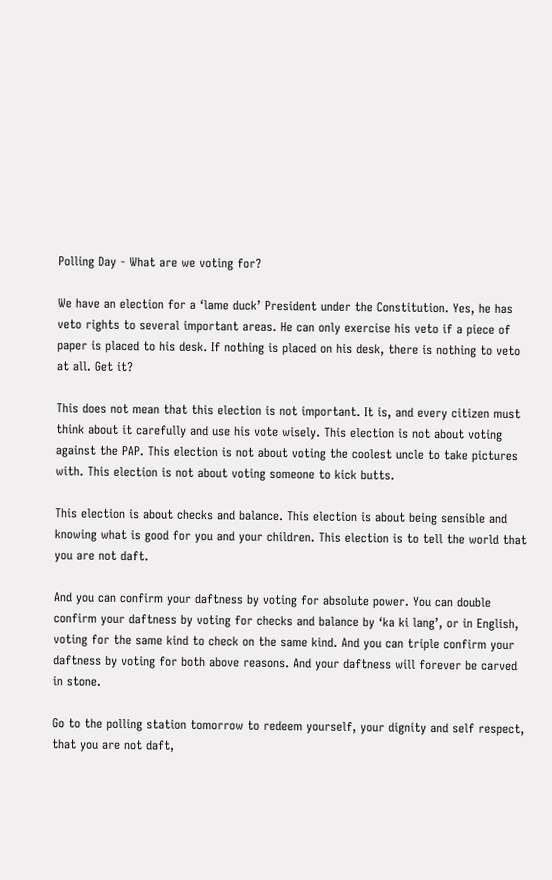Polling Day - What are we voting for?

We have an election for a ‘lame duck’ President under the Constitution. Yes, he has veto rights to several important areas. He can only exercise his veto if a piece of paper is placed to his desk. If nothing is placed on his desk, there is nothing to veto at all. Get it?

This does not mean that this election is not important. It is, and every citizen must think about it carefully and use his vote wisely. This election is not about voting against the PAP. This election is not about voting the coolest uncle to take pictures with. This election is not about voting someone to kick butts.

This election is about checks and balance. This election is about being sensible and knowing what is good for you and your children. This election is to tell the world that you are not daft.

And you can confirm your daftness by voting for absolute power. You can double confirm your daftness by voting for checks and balance by ‘ka ki lang’, or in English, voting for the same kind to check on the same kind. And you can triple confirm your daftness by voting for both above reasons. And your daftness will forever be carved in stone.

Go to the polling station tomorrow to redeem yourself, your dignity and self respect, that you are not daft,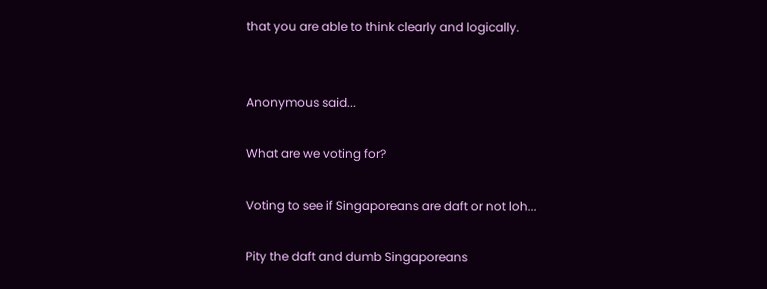that you are able to think clearly and logically.


Anonymous said...

What are we voting for?

Voting to see if Singaporeans are daft or not loh...

Pity the daft and dumb Singaporeans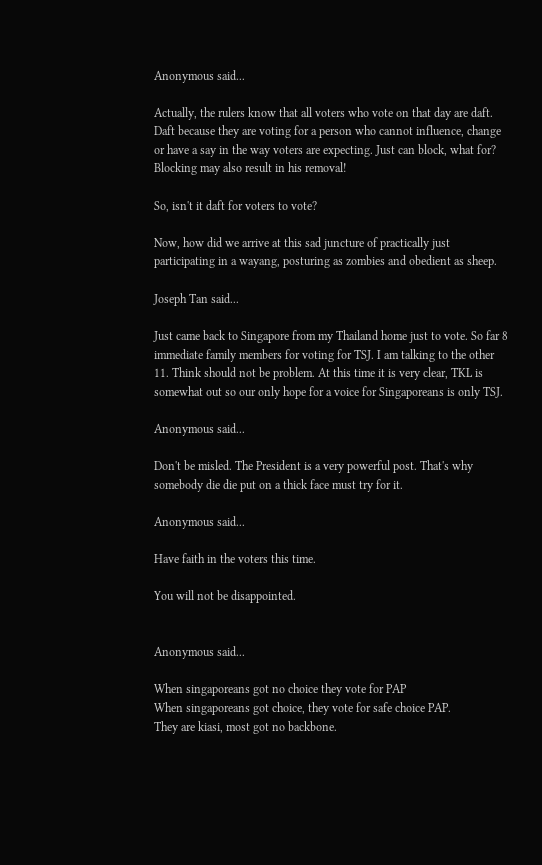Anonymous said...

Actually, the rulers know that all voters who vote on that day are daft. Daft because they are voting for a person who cannot influence, change or have a say in the way voters are expecting. Just can block, what for? Blocking may also result in his removal!

So, isn't it daft for voters to vote?

Now, how did we arrive at this sad juncture of practically just participating in a wayang, posturing as zombies and obedient as sheep.

Joseph Tan said...

Just came back to Singapore from my Thailand home just to vote. So far 8 immediate family members for voting for TSJ. I am talking to the other 11. Think should not be problem. At this time it is very clear, TKL is somewhat out so our only hope for a voice for Singaporeans is only TSJ.

Anonymous said...

Don't be misled. The President is a very powerful post. That's why somebody die die put on a thick face must try for it.

Anonymous said...

Have faith in the voters this time.

You will not be disappointed.


Anonymous said...

When singaporeans got no choice they vote for PAP
When singaporeans got choice, they vote for safe choice PAP.
They are kiasi, most got no backbone.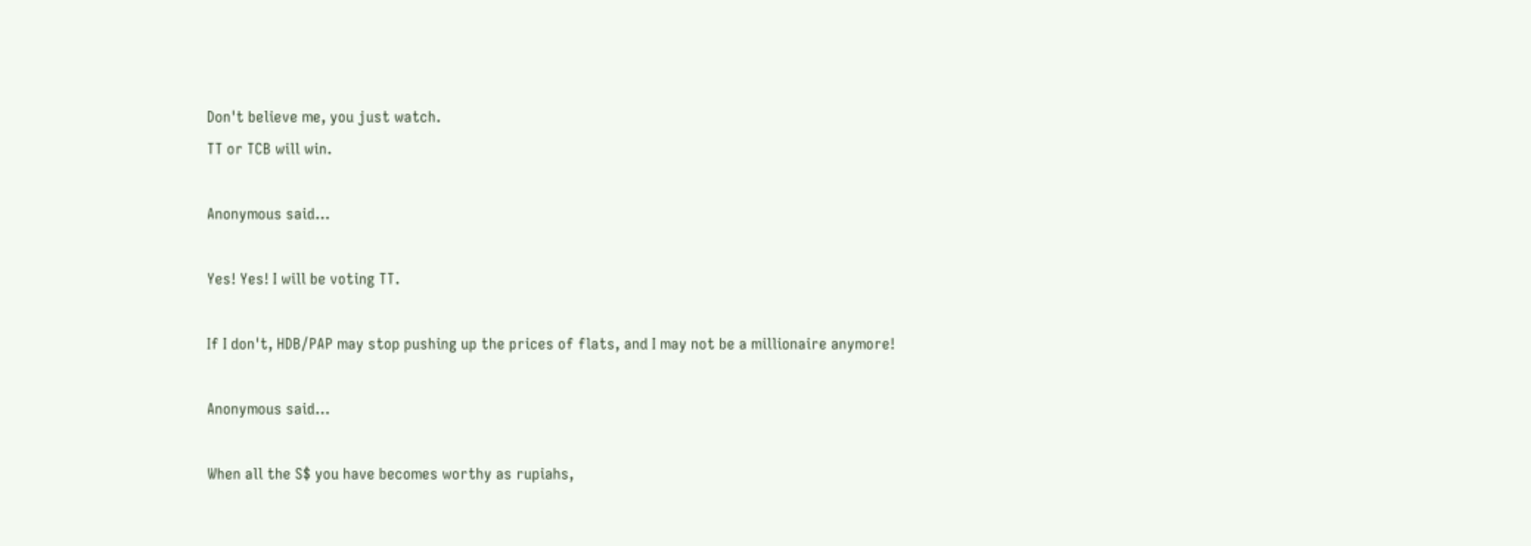Don't believe me, you just watch.
TT or TCB will win.

Anonymous said...

Yes! Yes! I will be voting TT.

If I don't, HDB/PAP may stop pushing up the prices of flats, and I may not be a millionaire anymore!

Anonymous said...

When all the S$ you have becomes worthy as rupiahs,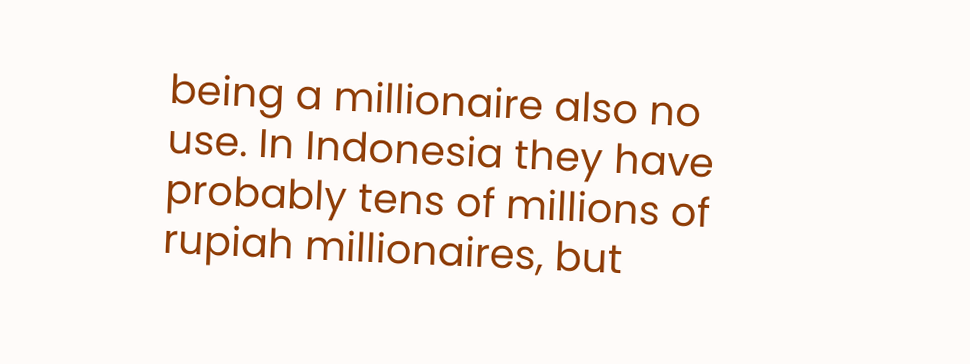being a millionaire also no use. In Indonesia they have probably tens of millions of rupiah millionaires, but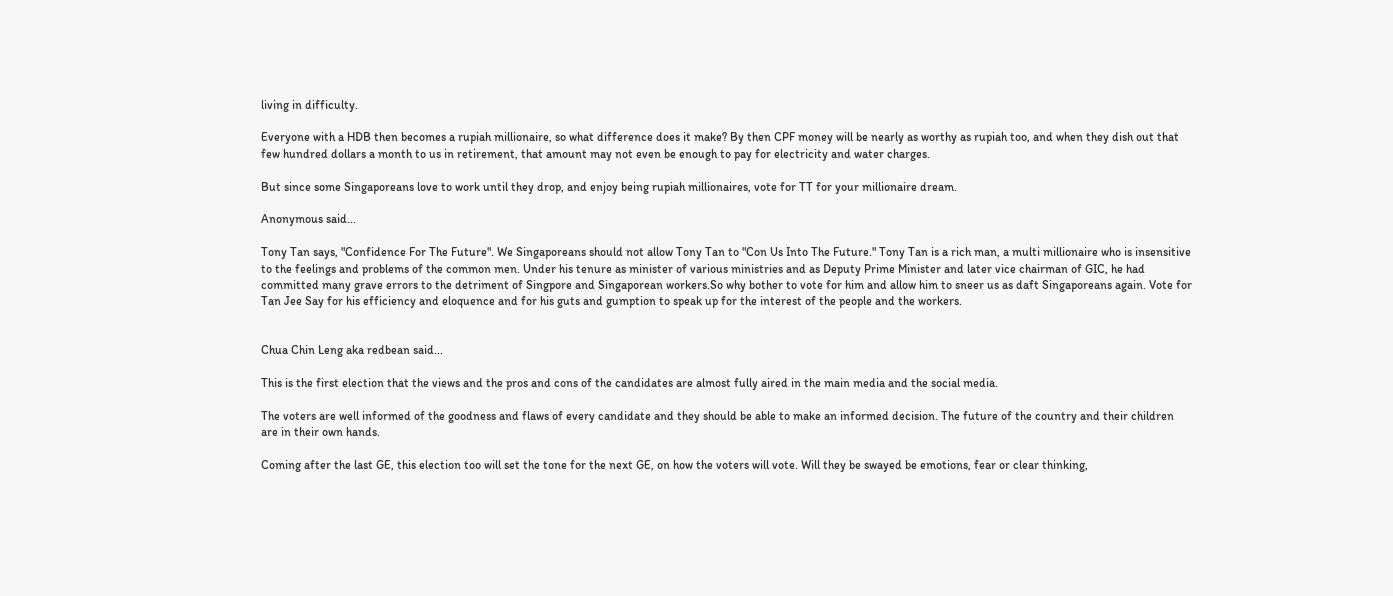living in difficulty.

Everyone with a HDB then becomes a rupiah millionaire, so what difference does it make? By then CPF money will be nearly as worthy as rupiah too, and when they dish out that few hundred dollars a month to us in retirement, that amount may not even be enough to pay for electricity and water charges.

But since some Singaporeans love to work until they drop, and enjoy being rupiah millionaires, vote for TT for your millionaire dream.

Anonymous said...

Tony Tan says, "Confidence For The Future". We Singaporeans should not allow Tony Tan to "Con Us Into The Future." Tony Tan is a rich man, a multi millionaire who is insensitive to the feelings and problems of the common men. Under his tenure as minister of various ministries and as Deputy Prime Minister and later vice chairman of GIC, he had committed many grave errors to the detriment of Singpore and Singaporean workers.So why bother to vote for him and allow him to sneer us as daft Singaporeans again. Vote for Tan Jee Say for his efficiency and eloquence and for his guts and gumption to speak up for the interest of the people and the workers.


Chua Chin Leng aka redbean said...

This is the first election that the views and the pros and cons of the candidates are almost fully aired in the main media and the social media.

The voters are well informed of the goodness and flaws of every candidate and they should be able to make an informed decision. The future of the country and their children are in their own hands.

Coming after the last GE, this election too will set the tone for the next GE, on how the voters will vote. Will they be swayed be emotions, fear or clear thinking,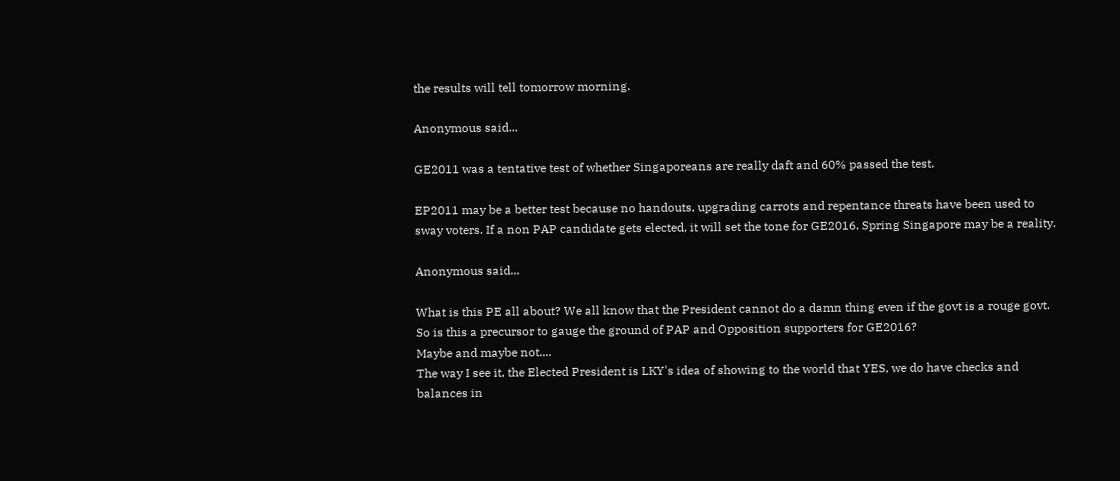the results will tell tomorrow morning.

Anonymous said...

GE2011 was a tentative test of whether Singaporeans are really daft and 60% passed the test.

EP2011 may be a better test because no handouts, upgrading carrots and repentance threats have been used to sway voters. If a non PAP candidate gets elected, it will set the tone for GE2016. Spring Singapore may be a reality.

Anonymous said...

What is this PE all about? We all know that the President cannot do a damn thing even if the govt is a rouge govt.
So is this a precursor to gauge the ground of PAP and Opposition supporters for GE2016?
Maybe and maybe not....
The way I see it, the Elected President is LKY's idea of showing to the world that YES, we do have checks and balances in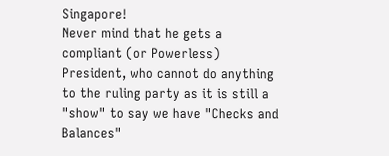Singapore!
Never mind that he gets a compliant (or Powerless) President, who cannot do anything to the ruling party as it is still a "show" to say we have "Checks and Balances"